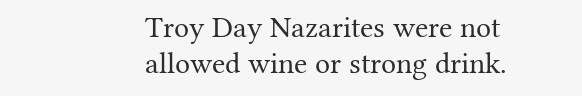Troy Day Nazarites were not allowed wine or strong drink.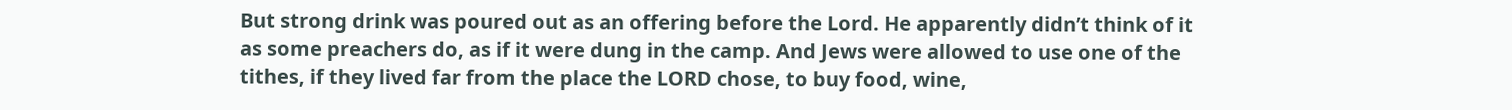But strong drink was poured out as an offering before the Lord. He apparently didn’t think of it as some preachers do, as if it were dung in the camp. And Jews were allowed to use one of the tithes, if they lived far from the place the LORD chose, to buy food, wine,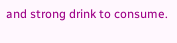and strong drink to consume.